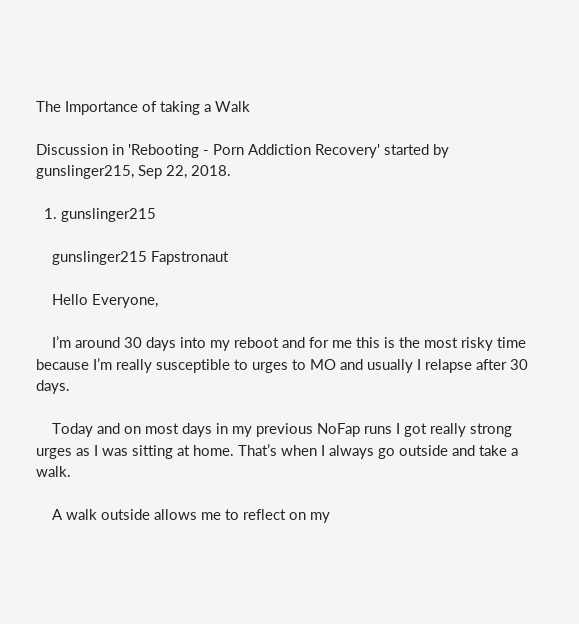The Importance of taking a Walk

Discussion in 'Rebooting - Porn Addiction Recovery' started by gunslinger215, Sep 22, 2018.

  1. gunslinger215

    gunslinger215 Fapstronaut

    Hello Everyone,

    I’m around 30 days into my reboot and for me this is the most risky time because I’m really susceptible to urges to MO and usually I relapse after 30 days.

    Today and on most days in my previous NoFap runs I got really strong urges as I was sitting at home. That’s when I always go outside and take a walk.

    A walk outside allows me to reflect on my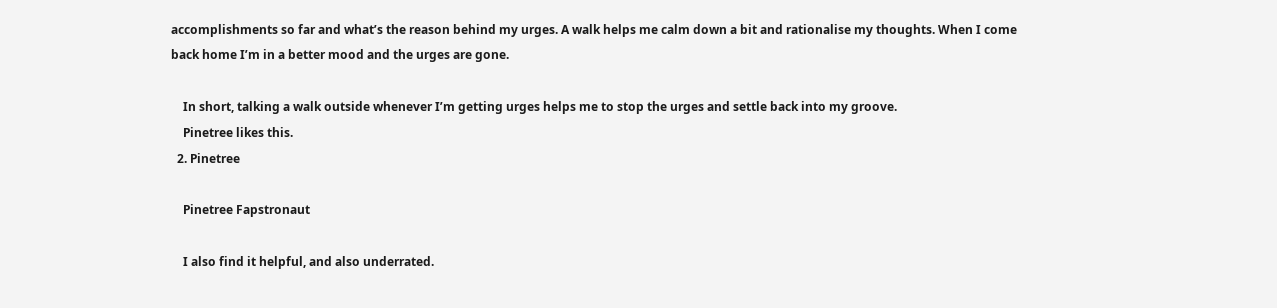accomplishments so far and what’s the reason behind my urges. A walk helps me calm down a bit and rationalise my thoughts. When I come back home I’m in a better mood and the urges are gone.

    In short, talking a walk outside whenever I’m getting urges helps me to stop the urges and settle back into my groove.
    Pinetree likes this.
  2. Pinetree

    Pinetree Fapstronaut

    I also find it helpful, and also underrated.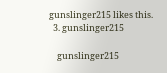gunslinger215 likes this.
  3. gunslinger215

    gunslinger215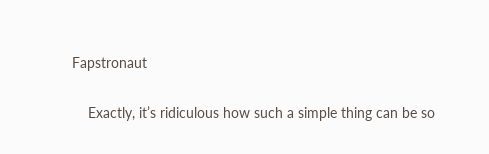Fapstronaut

    Exactly, it’s ridiculous how such a simple thing can be so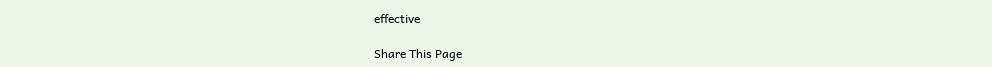effective

Share This Page